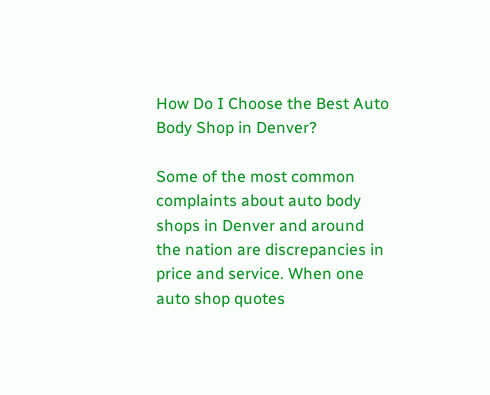How Do I Choose the Best Auto Body Shop in Denver?

Some of the most common complaints about auto body shops in Denver and around the nation are discrepancies in price and service. When one auto shop quotes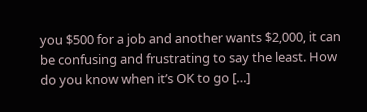you $500 for a job and another wants $2,000, it can be confusing and frustrating to say the least. How do you know when it’s OK to go […]